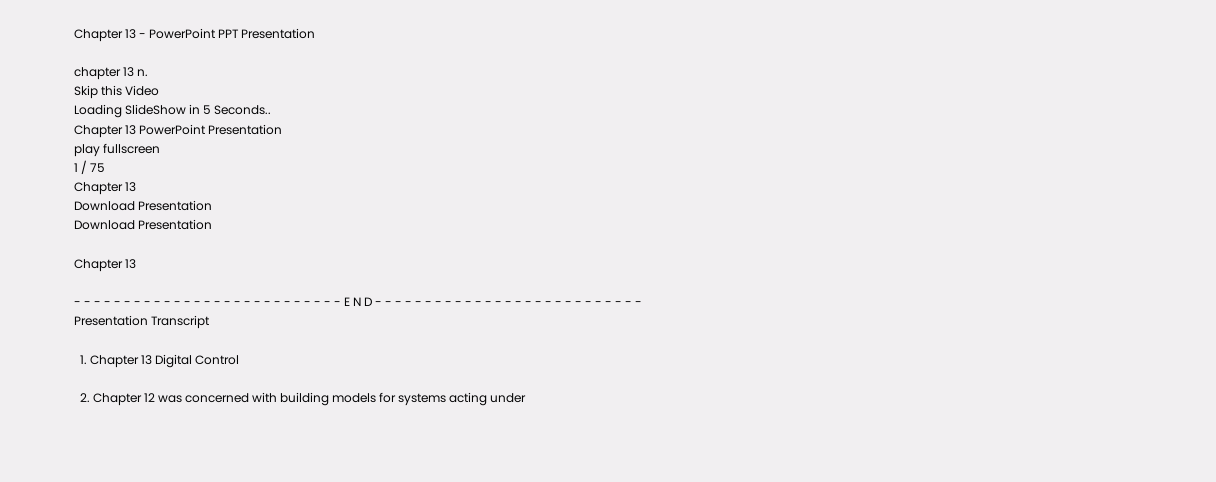Chapter 13 - PowerPoint PPT Presentation

chapter 13 n.
Skip this Video
Loading SlideShow in 5 Seconds..
Chapter 13 PowerPoint Presentation
play fullscreen
1 / 75
Chapter 13
Download Presentation
Download Presentation

Chapter 13

- - - - - - - - - - - - - - - - - - - - - - - - - - - E N D - - - - - - - - - - - - - - - - - - - - - - - - - - -
Presentation Transcript

  1. Chapter 13 Digital Control

  2. Chapter 12 was concerned with building models for systems acting under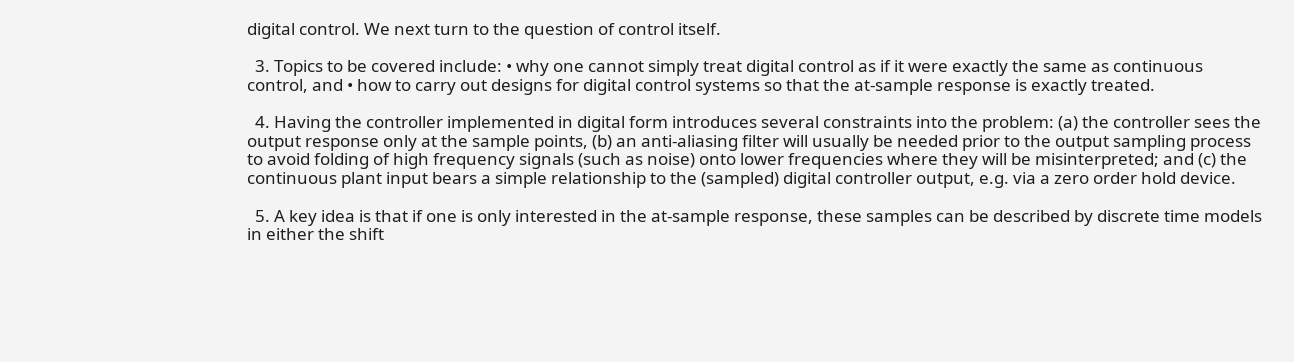digital control. We next turn to the question of control itself.

  3. Topics to be covered include: • why one cannot simply treat digital control as if it were exactly the same as continuous control, and • how to carry out designs for digital control systems so that the at-sample response is exactly treated.

  4. Having the controller implemented in digital form introduces several constraints into the problem: (a) the controller sees the output response only at the sample points, (b) an anti-aliasing filter will usually be needed prior to the output sampling process to avoid folding of high frequency signals (such as noise) onto lower frequencies where they will be misinterpreted; and (c) the continuous plant input bears a simple relationship to the (sampled) digital controller output, e.g. via a zero order hold device.

  5. A key idea is that if one is only interested in the at-sample response, these samples can be described by discrete time models in either the shift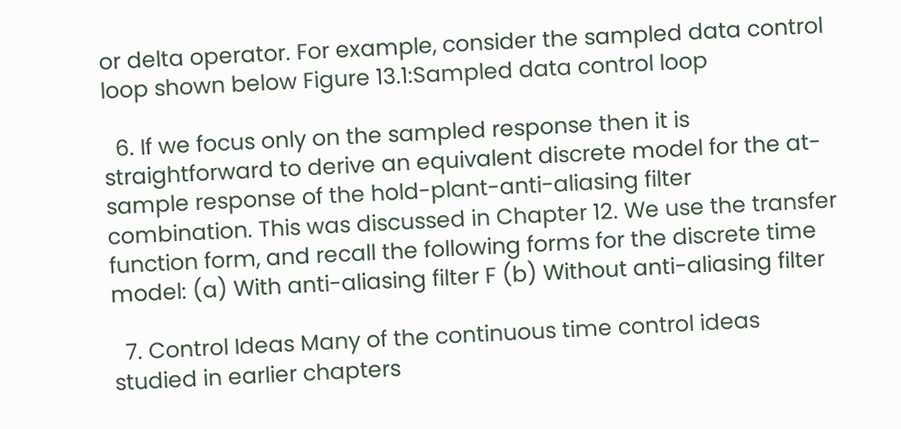or delta operator. For example, consider the sampled data control loop shown below Figure 13.1:Sampled data control loop

  6. If we focus only on the sampled response then it is straightforward to derive an equivalent discrete model for the at-sample response of the hold-plant-anti-aliasing filter combination. This was discussed in Chapter 12. We use the transfer function form, and recall the following forms for the discrete time model: (a) With anti-aliasing filter F (b) Without anti-aliasing filter

  7. Control Ideas Many of the continuous time control ideas studied in earlier chapters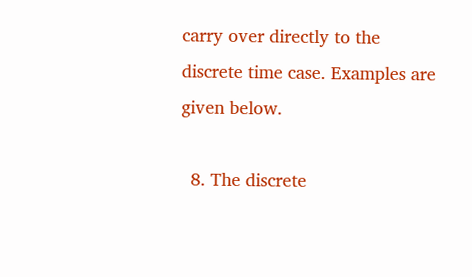carry over directly to the discrete time case. Examples are given below.

  8. The discrete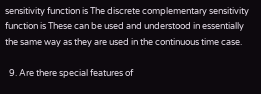sensitivity function is The discrete complementary sensitivity function is These can be used and understood in essentially the same way as they are used in the continuous time case.

  9. Are there special features of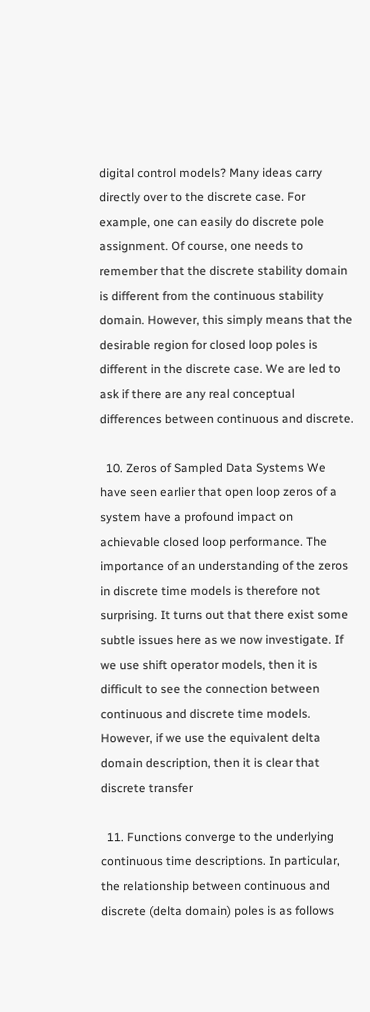digital control models? Many ideas carry directly over to the discrete case. For example, one can easily do discrete pole assignment. Of course, one needs to remember that the discrete stability domain is different from the continuous stability domain. However, this simply means that the desirable region for closed loop poles is different in the discrete case. We are led to ask if there are any real conceptual differences between continuous and discrete.

  10. Zeros of Sampled Data Systems We have seen earlier that open loop zeros of a system have a profound impact on achievable closed loop performance. The importance of an understanding of the zeros in discrete time models is therefore not surprising. It turns out that there exist some subtle issues here as we now investigate. If we use shift operator models, then it is difficult to see the connection between continuous and discrete time models. However, if we use the equivalent delta domain description, then it is clear that discrete transfer

  11. Functions converge to the underlying continuous time descriptions. In particular, the relationship between continuous and discrete (delta domain) poles is as follows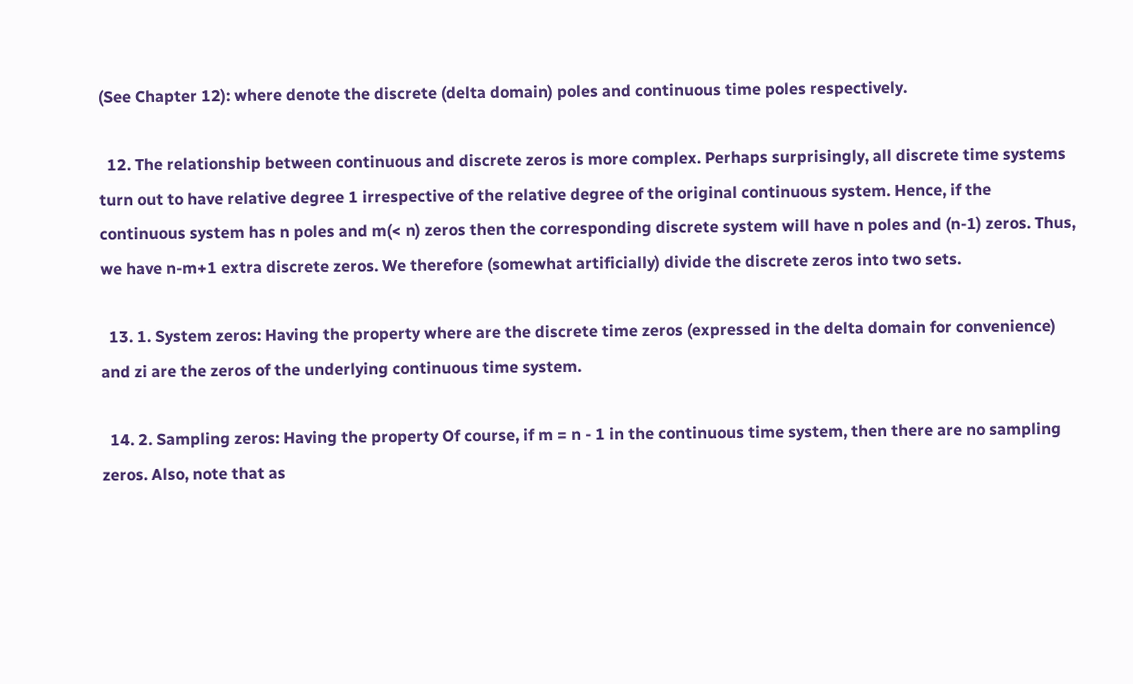(See Chapter 12): where denote the discrete (delta domain) poles and continuous time poles respectively.

  12. The relationship between continuous and discrete zeros is more complex. Perhaps surprisingly, all discrete time systems turn out to have relative degree 1 irrespective of the relative degree of the original continuous system. Hence, if the continuous system has n poles and m(< n) zeros then the corresponding discrete system will have n poles and (n-1) zeros. Thus, we have n-m+1 extra discrete zeros. We therefore (somewhat artificially) divide the discrete zeros into two sets.

  13. 1. System zeros: Having the property where are the discrete time zeros (expressed in the delta domain for convenience) and zi are the zeros of the underlying continuous time system.

  14. 2. Sampling zeros: Having the property Of course, if m = n - 1 in the continuous time system, then there are no sampling zeros. Also, note that as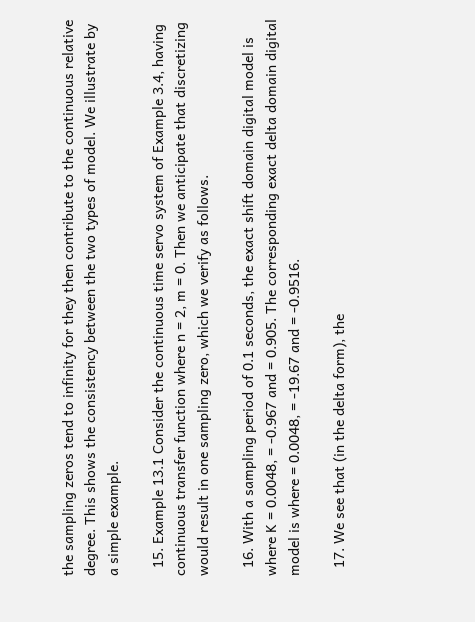the sampling zeros tend to infinity for they then contribute to the continuous relative degree. This shows the consistency between the two types of model. We illustrate by a simple example.

  15. Example 13.1 Consider the continuous time servo system of Example 3.4, having continuous transfer function where n = 2, m = 0. Then we anticipate that discretizing would result in one sampling zero, which we verify as follows.

  16. With a sampling period of 0.1 seconds, the exact shift domain digital model is where K = 0.0048, = -0.967 and = 0.905. The corresponding exact delta domain digital model is where = 0.0048, = -19.67 and = -0.9516.

  17. We see that (in the delta form), the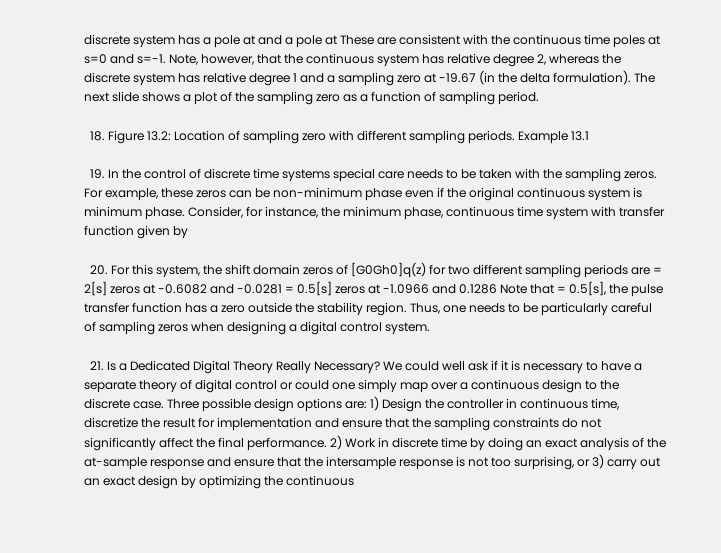discrete system has a pole at and a pole at These are consistent with the continuous time poles at s=0 and s=-1. Note, however, that the continuous system has relative degree 2, whereas the discrete system has relative degree 1 and a sampling zero at -19.67 (in the delta formulation). The next slide shows a plot of the sampling zero as a function of sampling period.

  18. Figure 13.2: Location of sampling zero with different sampling periods. Example 13.1

  19. In the control of discrete time systems special care needs to be taken with the sampling zeros. For example, these zeros can be non-minimum phase even if the original continuous system is minimum phase. Consider, for instance, the minimum phase, continuous time system with transfer function given by

  20. For this system, the shift domain zeros of [G0Gh0]q(z) for two different sampling periods are = 2[s] zeros at -0.6082 and -0.0281 = 0.5[s] zeros at -1.0966 and 0.1286 Note that = 0.5[s], the pulse transfer function has a zero outside the stability region. Thus, one needs to be particularly careful of sampling zeros when designing a digital control system.

  21. Is a Dedicated Digital Theory Really Necessary? We could well ask if it is necessary to have a separate theory of digital control or could one simply map over a continuous design to the discrete case. Three possible design options are: 1) Design the controller in continuous time, discretize the result for implementation and ensure that the sampling constraints do not significantly affect the final performance. 2) Work in discrete time by doing an exact analysis of the at-sample response and ensure that the intersample response is not too surprising, or 3) carry out an exact design by optimizing the continuous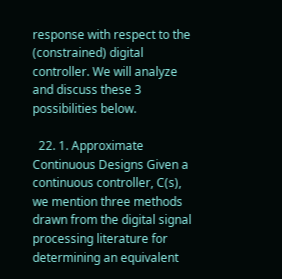response with respect to the (constrained) digital controller. We will analyze and discuss these 3 possibilities below.

  22. 1. Approximate Continuous Designs Given a continuous controller, C(s), we mention three methods drawn from the digital signal processing literature for determining an equivalent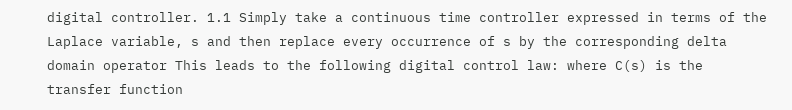digital controller. 1.1 Simply take a continuous time controller expressed in terms of the Laplace variable, s and then replace every occurrence of s by the corresponding delta domain operator This leads to the following digital control law: where C(s) is the transfer function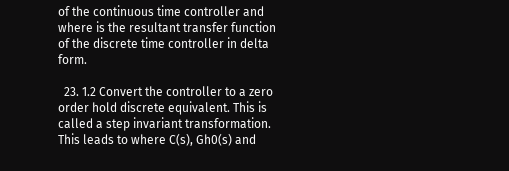of the continuous time controller and where is the resultant transfer function of the discrete time controller in delta form.

  23. 1.2 Convert the controller to a zero order hold discrete equivalent. This is called a step invariant transformation. This leads to where C(s), Gh0(s) and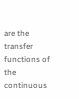are the transfer functions of the continuous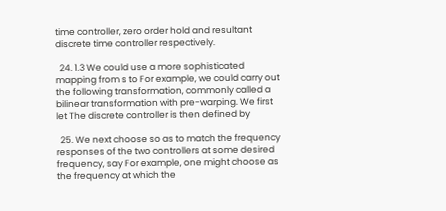time controller, zero order hold and resultant discrete time controller respectively.

  24. 1.3 We could use a more sophisticated mapping from s to For example, we could carry out the following transformation, commonly called a bilinear transformation with pre-warping. We first let The discrete controller is then defined by

  25. We next choose so as to match the frequency responses of the two controllers at some desired frequency, say For example, one might choose as the frequency at which the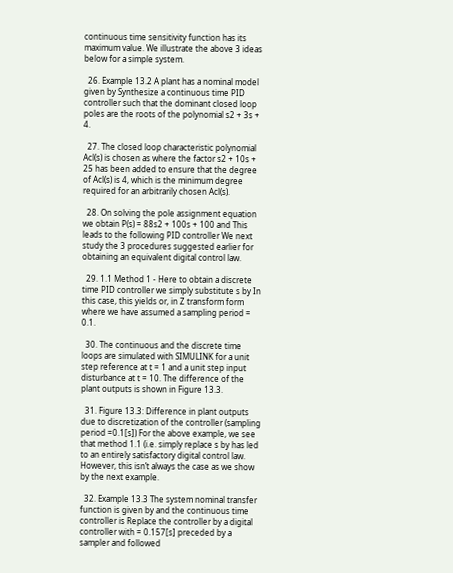continuous time sensitivity function has its maximum value. We illustrate the above 3 ideas below for a simple system.

  26. Example 13.2 A plant has a nominal model given by Synthesize a continuous time PID controller such that the dominant closed loop poles are the roots of the polynomial s2 + 3s + 4.

  27. The closed loop characteristic polynomial Acl(s) is chosen as where the factor s2 + 10s + 25 has been added to ensure that the degree of Acl(s) is 4, which is the minimum degree required for an arbitrarily chosen Acl(s).

  28. On solving the pole assignment equation we obtain P(s) = 88s2 + 100s + 100 and This leads to the following PID controller We next study the 3 procedures suggested earlier for obtaining an equivalent digital control law.

  29. 1.1 Method 1 - Here to obtain a discrete time PID controller we simply substitute s by In this case, this yields or, in Z transform form where we have assumed a sampling period = 0.1.

  30. The continuous and the discrete time loops are simulated with SIMULINK for a unit step reference at t = 1 and a unit step input disturbance at t = 10. The difference of the plant outputs is shown in Figure 13.3.

  31. Figure 13.3: Difference in plant outputs due to discretization of the controller (sampling period =0.1[s]) For the above example, we see that method 1.1 (i.e. simply replace s by has led to an entirely satisfactory digital control law. However, this isn’t always the case as we show by the next example.

  32. Example 13.3 The system nominal transfer function is given by and the continuous time controller is Replace the controller by a digital controller with = 0.157[s] preceded by a sampler and followed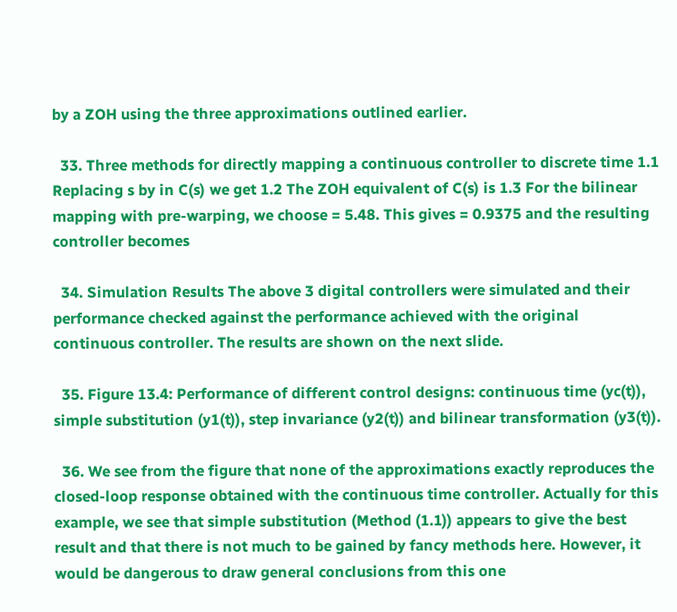by a ZOH using the three approximations outlined earlier.

  33. Three methods for directly mapping a continuous controller to discrete time 1.1 Replacing s by in C(s) we get 1.2 The ZOH equivalent of C(s) is 1.3 For the bilinear mapping with pre-warping, we choose = 5.48. This gives = 0.9375 and the resulting controller becomes

  34. Simulation Results The above 3 digital controllers were simulated and their performance checked against the performance achieved with the original continuous controller. The results are shown on the next slide.

  35. Figure 13.4: Performance of different control designs: continuous time (yc(t)), simple substitution (y1(t)), step invariance (y2(t)) and bilinear transformation (y3(t)).

  36. We see from the figure that none of the approximations exactly reproduces the closed-loop response obtained with the continuous time controller. Actually for this example, we see that simple substitution (Method (1.1)) appears to give the best result and that there is not much to be gained by fancy methods here. However, it would be dangerous to draw general conclusions from this one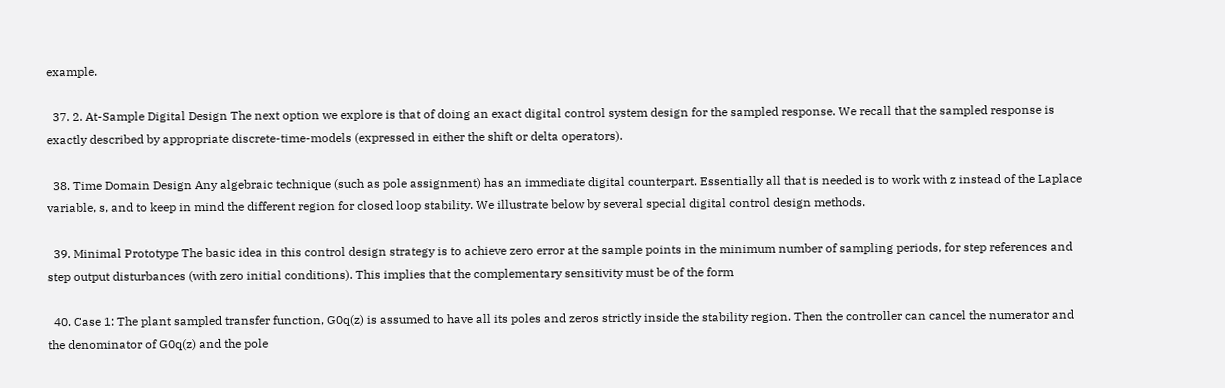example.

  37. 2. At-Sample Digital Design The next option we explore is that of doing an exact digital control system design for the sampled response. We recall that the sampled response is exactly described by appropriate discrete-time-models (expressed in either the shift or delta operators).

  38. Time Domain Design Any algebraic technique (such as pole assignment) has an immediate digital counterpart. Essentially all that is needed is to work with z instead of the Laplace variable, s, and to keep in mind the different region for closed loop stability. We illustrate below by several special digital control design methods.

  39. Minimal Prototype The basic idea in this control design strategy is to achieve zero error at the sample points in the minimum number of sampling periods, for step references and step output disturbances (with zero initial conditions). This implies that the complementary sensitivity must be of the form

  40. Case 1: The plant sampled transfer function, G0q(z) is assumed to have all its poles and zeros strictly inside the stability region. Then the controller can cancel the numerator and the denominator of G0q(z) and the pole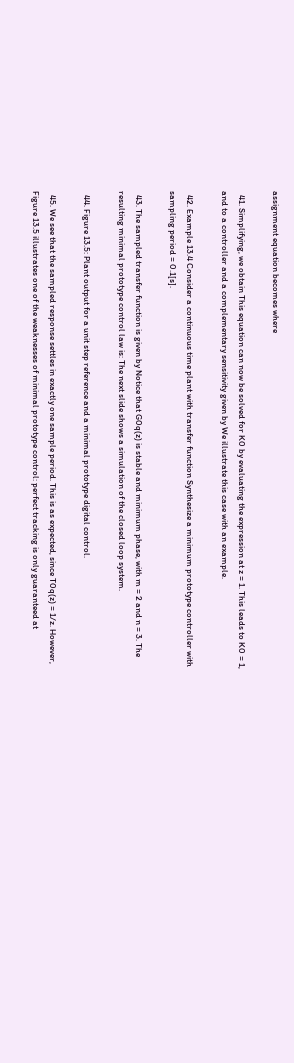assignment equation becomes where

  41. Simplifying, we obtain This equation can now be solved for K0 by evaluating the expression at z = 1. This leads to K0 = 1, and to a controller and a complementary sensitivity given by We illustrate this case with an example.

  42. Example 13.4 Consider a continuous time plant with transfer function Synthesize a minimum prototype controller with sampling period = 0.1[s].

  43. The sampled transfer function is given by Notice that G0q(z) is stable and minimum phase, with m = 2 and n = 3. The resulting minimal prototype control law is: The next slide shows a simulation of the closed loop system.

  44. Figure 13.5: Plant output for a unit step reference and a minimal prototype digital control.

  45. We see that the sampled response settles in exactly one sample period. This is as expected, since T0q(z) = 1/z. However, Figure 13.5 illustrates one of the weaknesses of minimal prototype control: perfect tracking is only guaranteed at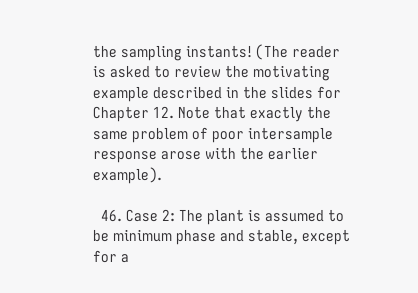the sampling instants! (The reader is asked to review the motivating example described in the slides for Chapter 12. Note that exactly the same problem of poor intersample response arose with the earlier example).

  46. Case 2: The plant is assumed to be minimum phase and stable, except for a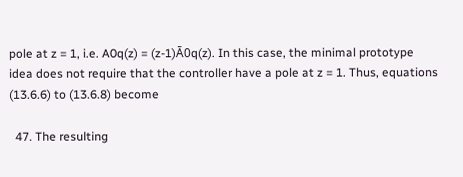pole at z = 1, i.e. A0q(z) = (z-1)Ā0q(z). In this case, the minimal prototype idea does not require that the controller have a pole at z = 1. Thus, equations (13.6.6) to (13.6.8) become

  47. The resulting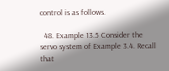control is as follows.

  48. Example 13.5 Consider the servo system of Example 3.4. Recall that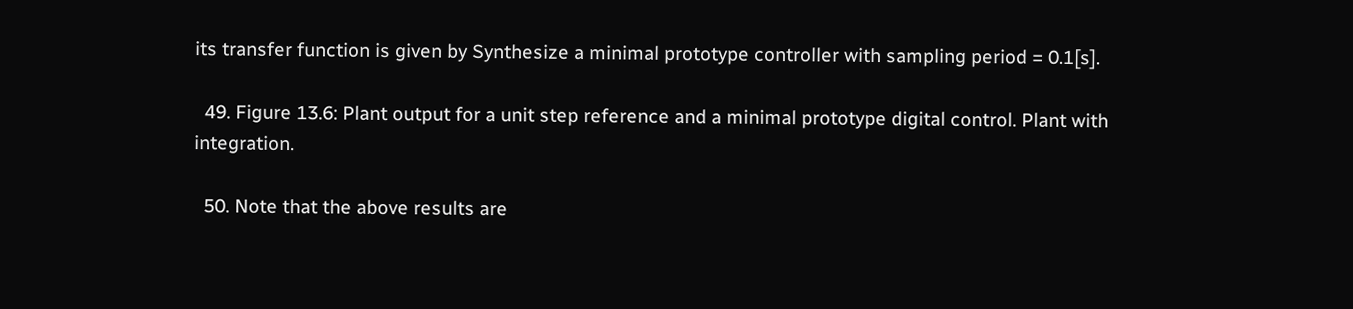its transfer function is given by Synthesize a minimal prototype controller with sampling period = 0.1[s].

  49. Figure 13.6: Plant output for a unit step reference and a minimal prototype digital control. Plant with integration.

  50. Note that the above results are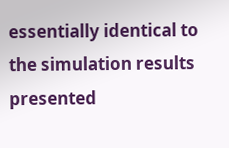essentially identical to the simulation results presented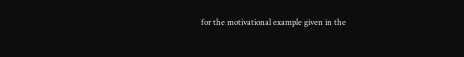for the motivational example given in the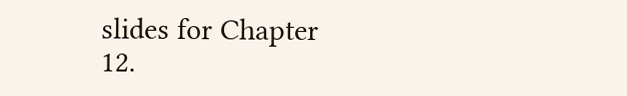slides for Chapter 12.